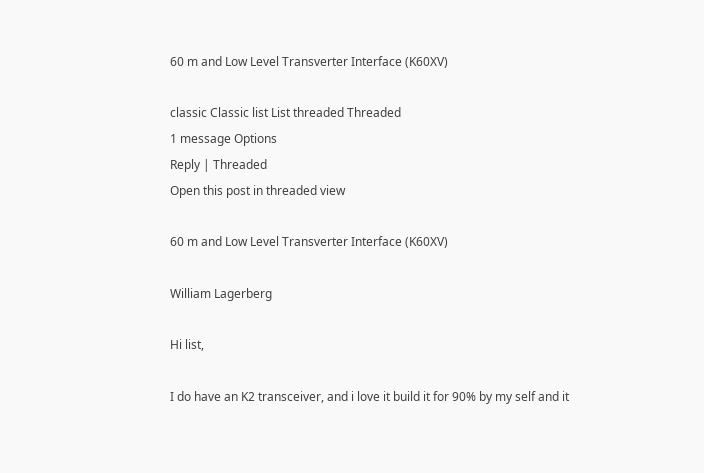60 m and Low Level Transverter Interface (K60XV)

classic Classic list List threaded Threaded
1 message Options
Reply | Threaded
Open this post in threaded view

60 m and Low Level Transverter Interface (K60XV)

William Lagerberg

Hi list,

I do have an K2 transceiver, and i love it build it for 90% by my self and it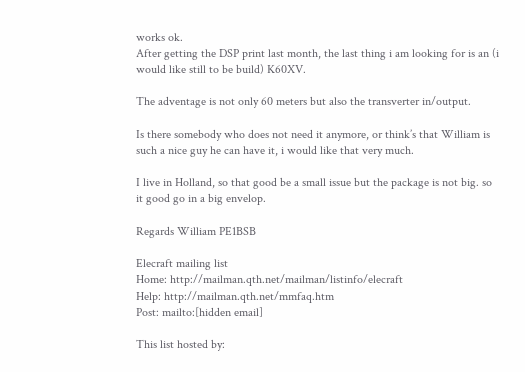works ok.
After getting the DSP print last month, the last thing i am looking for is an (i would like still to be build) K60XV.

The adventage is not only 60 meters but also the transverter in/output.

Is there somebody who does not need it anymore, or think’s that William is such a nice guy he can have it, i would like that very much.

I live in Holland, so that good be a small issue but the package is not big. so it good go in a big envelop.

Regards William PE1BSB

Elecraft mailing list
Home: http://mailman.qth.net/mailman/listinfo/elecraft
Help: http://mailman.qth.net/mmfaq.htm
Post: mailto:[hidden email]

This list hosted by: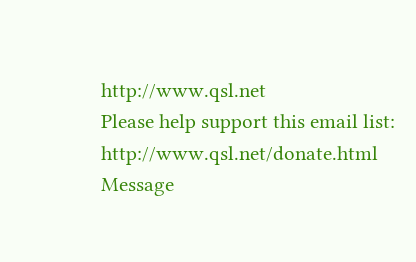http://www.qsl.net
Please help support this email list: http://www.qsl.net/donate.html
Message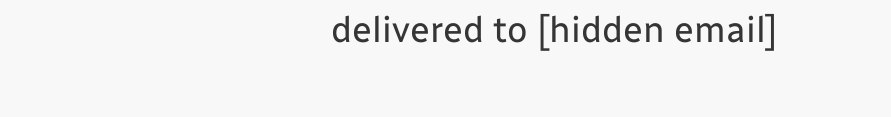delivered to [hidden email]